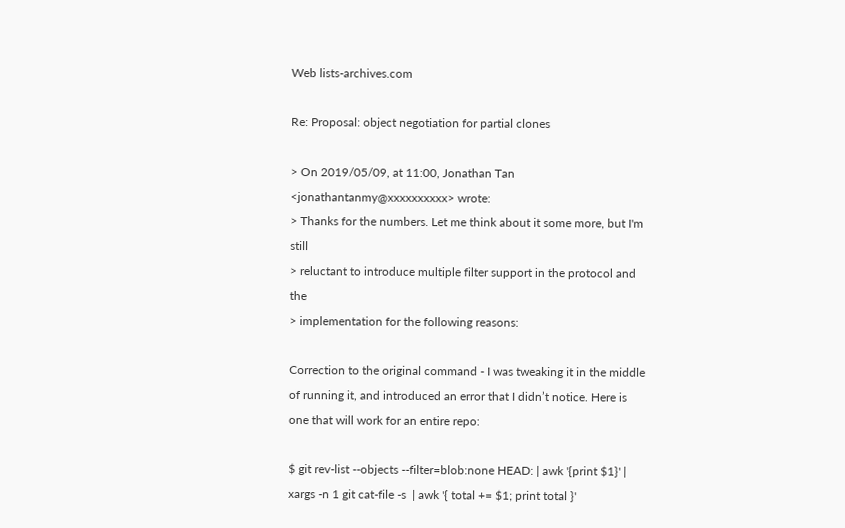Web lists-archives.com

Re: Proposal: object negotiation for partial clones

> On 2019/05/09, at 11:00, Jonathan Tan <jonathantanmy@xxxxxxxxxx> wrote:
> Thanks for the numbers. Let me think about it some more, but I'm still
> reluctant to introduce multiple filter support in the protocol and the
> implementation for the following reasons:

Correction to the original command - I was tweaking it in the middle of running it, and introduced an error that I didn’t notice. Here is one that will work for an entire repo:

$ git rev-list --objects --filter=blob:none HEAD: | awk '{print $1}' | xargs -n 1 git cat-file -s  | awk '{ total += $1; print total }'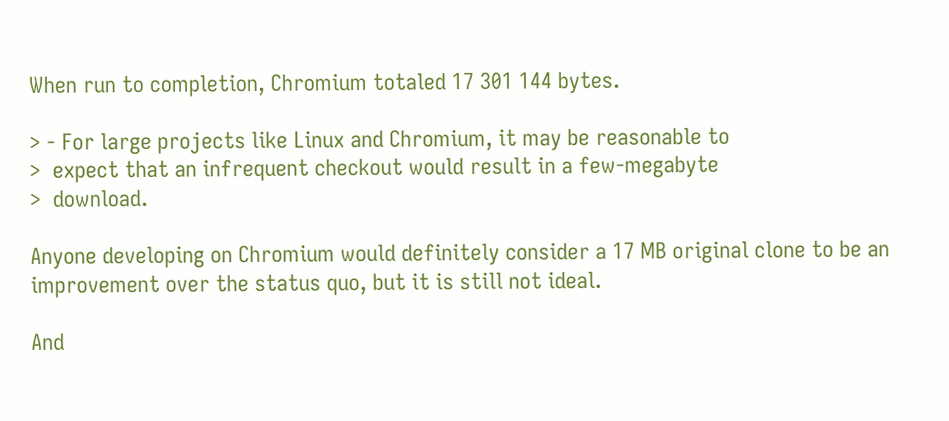When run to completion, Chromium totaled 17 301 144 bytes.

> - For large projects like Linux and Chromium, it may be reasonable to
>  expect that an infrequent checkout would result in a few-megabyte
>  download.

Anyone developing on Chromium would definitely consider a 17 MB original clone to be an improvement over the status quo, but it is still not ideal.

And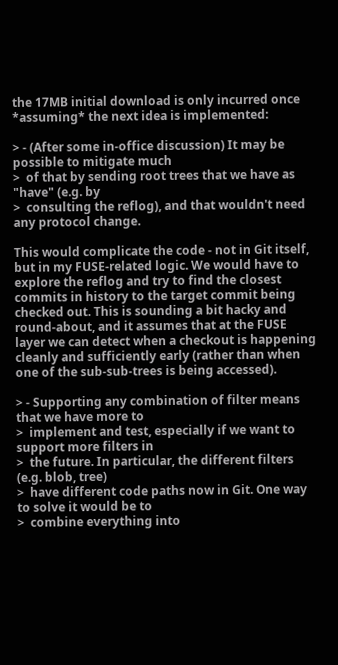the 17MB initial download is only incurred once *assuming* the next idea is implemented:

> - (After some in-office discussion) It may be possible to mitigate much
>  of that by sending root trees that we have as "have" (e.g. by
>  consulting the reflog), and that wouldn't need any protocol change.

This would complicate the code - not in Git itself, but in my FUSE-related logic. We would have to explore the reflog and try to find the closest commits in history to the target commit being checked out. This is sounding a bit hacky and round-about, and it assumes that at the FUSE layer we can detect when a checkout is happening cleanly and sufficiently early (rather than when one of the sub-sub-trees is being accessed).

> - Supporting any combination of filter means that we have more to
>  implement and test, especially if we want to support more filters in
>  the future. In particular, the different filters (e.g. blob, tree)
>  have different code paths now in Git. One way to solve it would be to
>  combine everything into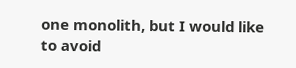one monolith, but I would like to avoid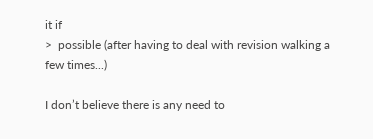it if
>  possible (after having to deal with revision walking a few times...)

I don’t believe there is any need to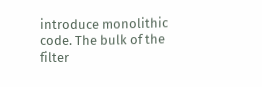introduce monolithic code. The bulk of the filter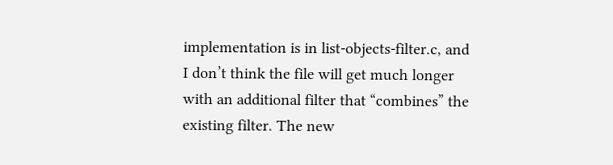implementation is in list-objects-filter.c, and I don’t think the file will get much longer with an additional filter that “combines” the existing filter. The new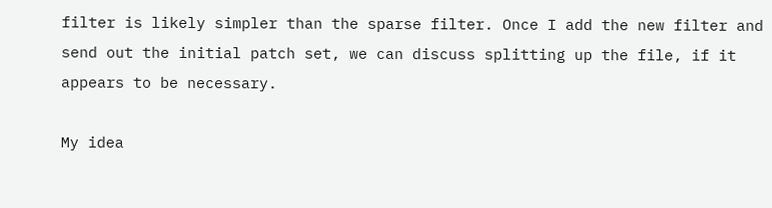filter is likely simpler than the sparse filter. Once I add the new filter and send out the initial patch set, we can discuss splitting up the file, if it appears to be necessary.

My idea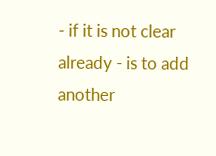- if it is not clear already - is to add another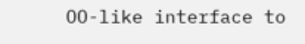OO-like interface to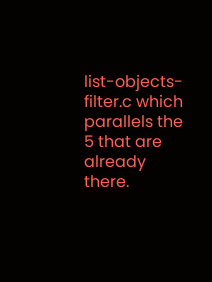list-objects-filter.c which parallels the 5 that are already there.